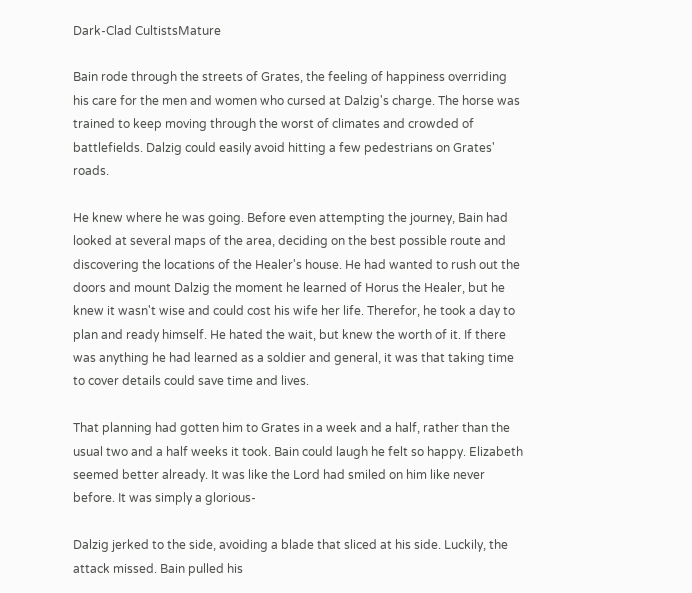Dark-Clad CultistsMature

Bain rode through the streets of Grates, the feeling of happiness overriding his care for the men and women who cursed at Dalzig's charge. The horse was trained to keep moving through the worst of climates and crowded of battlefields. Dalzig could easily avoid hitting a few pedestrians on Grates' roads.

He knew where he was going. Before even attempting the journey, Bain had looked at several maps of the area, deciding on the best possible route and discovering the locations of the Healer's house. He had wanted to rush out the doors and mount Dalzig the moment he learned of Horus the Healer, but he knew it wasn't wise and could cost his wife her life. Therefor, he took a day to plan and ready himself. He hated the wait, but knew the worth of it. If there was anything he had learned as a soldier and general, it was that taking time to cover details could save time and lives.

That planning had gotten him to Grates in a week and a half, rather than the usual two and a half weeks it took. Bain could laugh he felt so happy. Elizabeth seemed better already. It was like the Lord had smiled on him like never before. It was simply a glorious-

Dalzig jerked to the side, avoiding a blade that sliced at his side. Luckily, the attack missed. Bain pulled his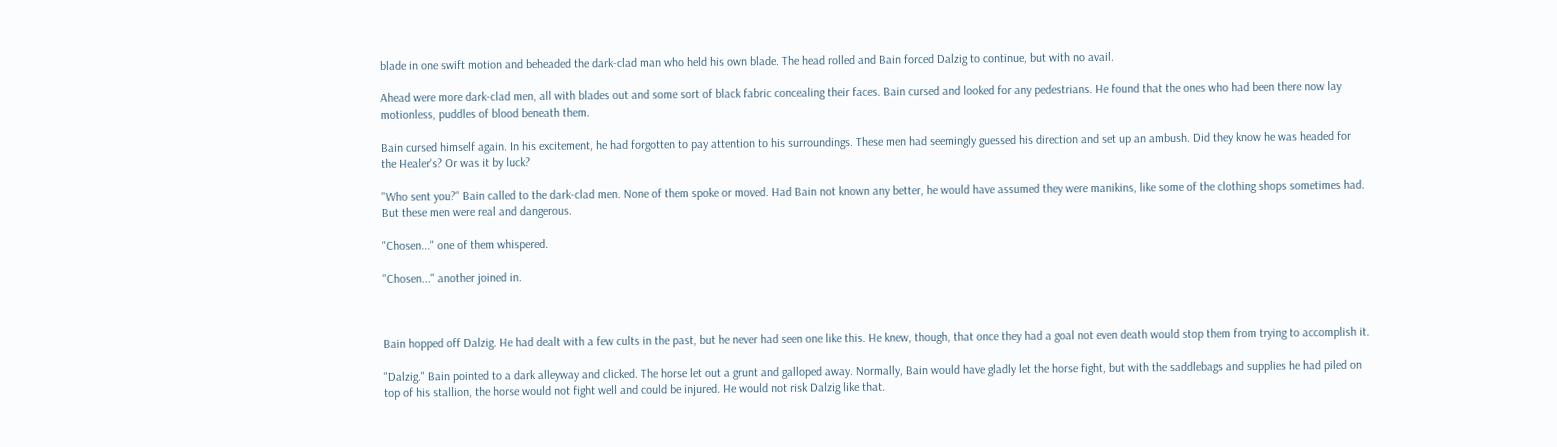blade in one swift motion and beheaded the dark-clad man who held his own blade. The head rolled and Bain forced Dalzig to continue, but with no avail.

Ahead were more dark-clad men, all with blades out and some sort of black fabric concealing their faces. Bain cursed and looked for any pedestrians. He found that the ones who had been there now lay motionless, puddles of blood beneath them.

Bain cursed himself again. In his excitement, he had forgotten to pay attention to his surroundings. These men had seemingly guessed his direction and set up an ambush. Did they know he was headed for the Healer's? Or was it by luck?

"Who sent you?" Bain called to the dark-clad men. None of them spoke or moved. Had Bain not known any better, he would have assumed they were manikins, like some of the clothing shops sometimes had. But these men were real and dangerous.

"Chosen..." one of them whispered.

"Chosen..." another joined in.



Bain hopped off Dalzig. He had dealt with a few cults in the past, but he never had seen one like this. He knew, though, that once they had a goal not even death would stop them from trying to accomplish it.

"Dalzig." Bain pointed to a dark alleyway and clicked. The horse let out a grunt and galloped away. Normally, Bain would have gladly let the horse fight, but with the saddlebags and supplies he had piled on top of his stallion, the horse would not fight well and could be injured. He would not risk Dalzig like that.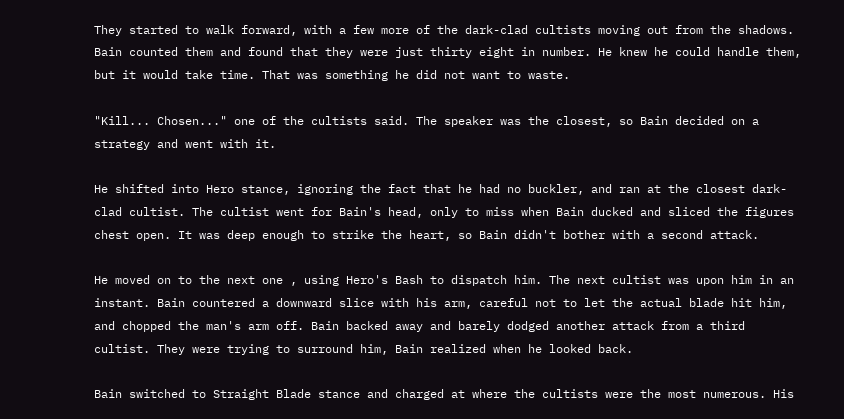They started to walk forward, with a few more of the dark-clad cultists moving out from the shadows. Bain counted them and found that they were just thirty eight in number. He knew he could handle them, but it would take time. That was something he did not want to waste.

"Kill... Chosen..." one of the cultists said. The speaker was the closest, so Bain decided on a strategy and went with it.

He shifted into Hero stance, ignoring the fact that he had no buckler, and ran at the closest dark-clad cultist. The cultist went for Bain's head, only to miss when Bain ducked and sliced the figures chest open. It was deep enough to strike the heart, so Bain didn't bother with a second attack.

He moved on to the next one , using Hero's Bash to dispatch him. The next cultist was upon him in an instant. Bain countered a downward slice with his arm, careful not to let the actual blade hit him, and chopped the man's arm off. Bain backed away and barely dodged another attack from a third cultist. They were trying to surround him, Bain realized when he looked back.

Bain switched to Straight Blade stance and charged at where the cultists were the most numerous. His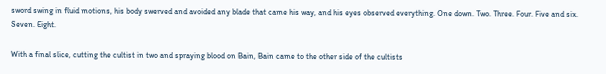sword swing in fluid motions, his body swerved and avoided any blade that came his way, and his eyes observed everything. One down. Two. Three. Four. Five and six. Seven. Eight.

With a final slice, cutting the cultist in two and spraying blood on Bain, Bain came to the other side of the cultists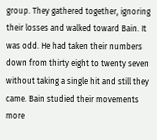group. They gathered together, ignoring their losses and walked toward Bain. It was odd. He had taken their numbers down from thirty eight to twenty seven without taking a single hit and still they came. Bain studied their movements more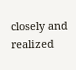closely and realized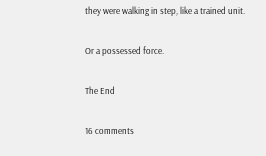they were walking in step, like a trained unit.

Or a possessed force.

The End

16 comments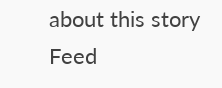about this story Feed